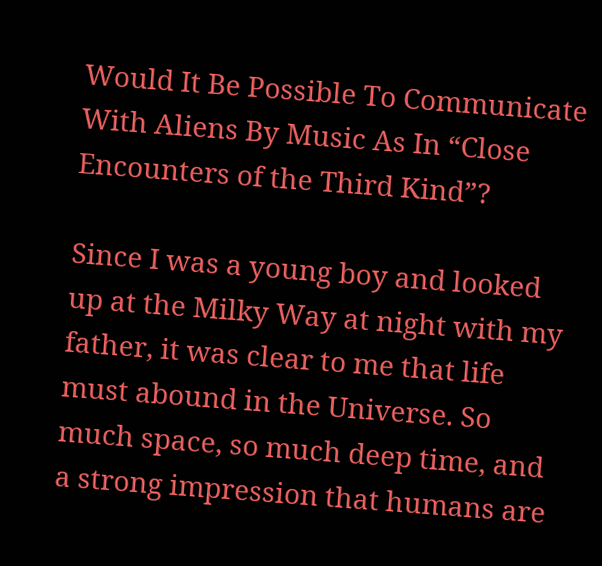Would It Be Possible To Communicate With Aliens By Music As In “Close Encounters of the Third Kind”?

Since I was a young boy and looked up at the Milky Way at night with my father, it was clear to me that life must abound in the Universe. So much space, so much deep time, and a strong impression that humans are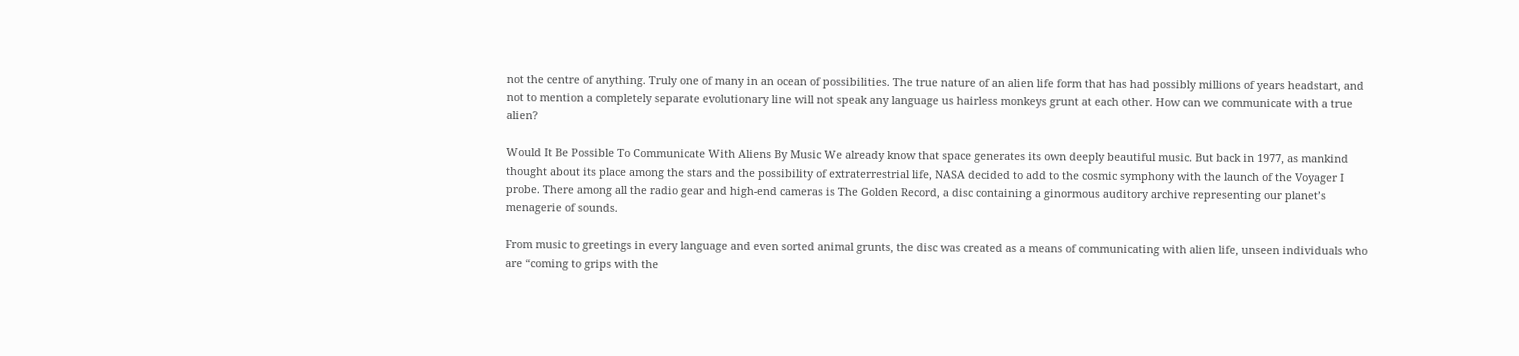not the centre of anything. Truly one of many in an ocean of possibilities. The true nature of an alien life form that has had possibly millions of years headstart, and not to mention a completely separate evolutionary line will not speak any language us hairless monkeys grunt at each other. How can we communicate with a true alien?

Would It Be Possible To Communicate With Aliens By Music We already know that space generates its own deeply beautiful music. But back in 1977, as mankind thought about its place among the stars and the possibility of extraterrestrial life, NASA decided to add to the cosmic symphony with the launch of the Voyager I probe. There among all the radio gear and high-end cameras is The Golden Record, a disc containing a ginormous auditory archive representing our planet’s menagerie of sounds.

From music to greetings in every language and even sorted animal grunts, the disc was created as a means of communicating with alien life, unseen individuals who are “coming to grips with the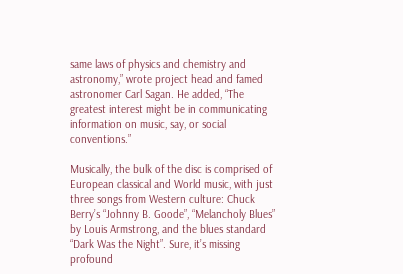same laws of physics and chemistry and astronomy,” wrote project head and famed astronomer Carl Sagan. He added, “The greatest interest might be in communicating information on music, say, or social conventions.”

Musically, the bulk of the disc is comprised of European classical and World music, with just three songs from Western culture: Chuck Berry’s “Johnny B. Goode”, “Melancholy Blues” by Louis Armstrong, and the blues standard “Dark Was the Night”. Sure, it’s missing profound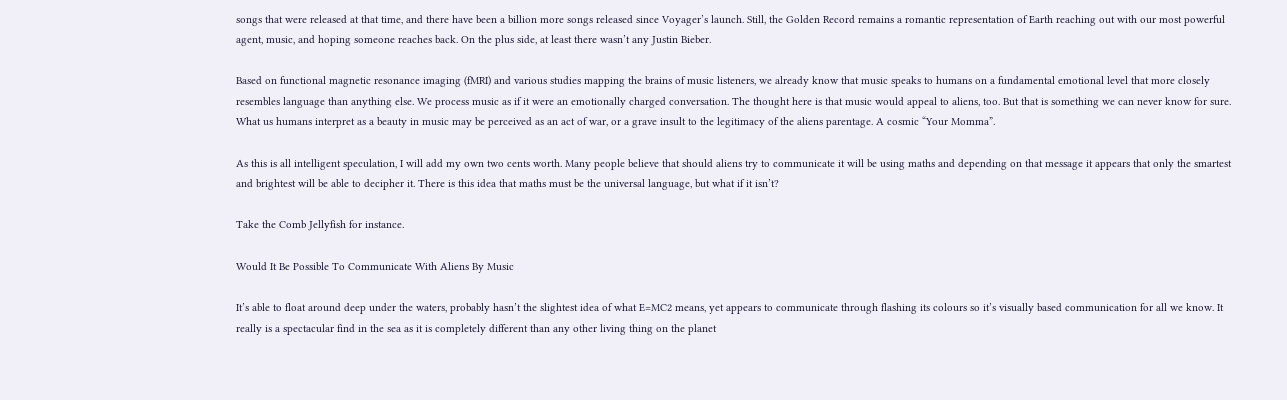songs that were released at that time, and there have been a billion more songs released since Voyager’s launch. Still, the Golden Record remains a romantic representation of Earth reaching out with our most powerful agent, music, and hoping someone reaches back. On the plus side, at least there wasn’t any Justin Bieber.

Based on functional magnetic resonance imaging (fMRI) and various studies mapping the brains of music listeners, we already know that music speaks to humans on a fundamental emotional level that more closely resembles language than anything else. We process music as if it were an emotionally charged conversation. The thought here is that music would appeal to aliens, too. But that is something we can never know for sure. What us humans interpret as a beauty in music may be perceived as an act of war, or a grave insult to the legitimacy of the aliens parentage. A cosmic “Your Momma”.

As this is all intelligent speculation, I will add my own two cents worth. Many people believe that should aliens try to communicate it will be using maths and depending on that message it appears that only the smartest and brightest will be able to decipher it. There is this idea that maths must be the universal language, but what if it isn’t?

Take the Comb Jellyfish for instance.

Would It Be Possible To Communicate With Aliens By Music

It’s able to float around deep under the waters, probably hasn’t the slightest idea of what E=MC2 means, yet appears to communicate through flashing its colours so it’s visually based communication for all we know. It really is a spectacular find in the sea as it is completely different than any other living thing on the planet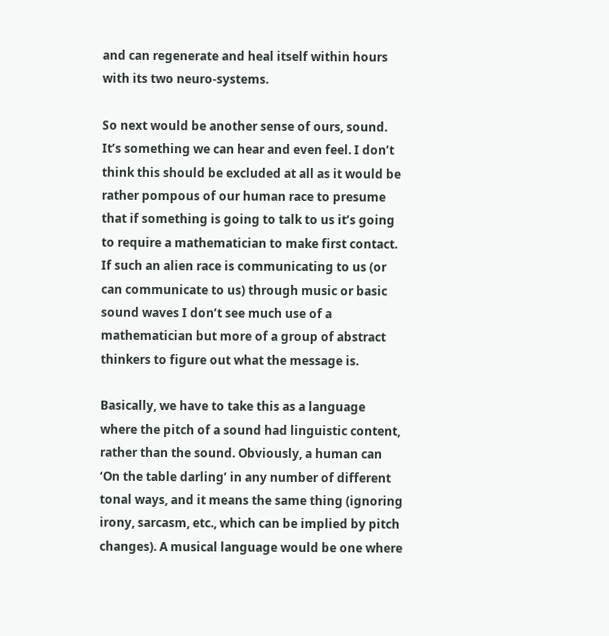and can regenerate and heal itself within hours with its two neuro-systems.

So next would be another sense of ours, sound. It’s something we can hear and even feel. I don’t think this should be excluded at all as it would be rather pompous of our human race to presume that if something is going to talk to us it’s going to require a mathematician to make first contact. If such an alien race is communicating to us (or can communicate to us) through music or basic sound waves I don’t see much use of a mathematician but more of a group of abstract thinkers to figure out what the message is.

Basically, we have to take this as a language where the pitch of a sound had linguistic content, rather than the sound. Obviously, a human can ‘On the table darling’ in any number of different tonal ways, and it means the same thing (ignoring irony, sarcasm, etc., which can be implied by pitch changes). A musical language would be one where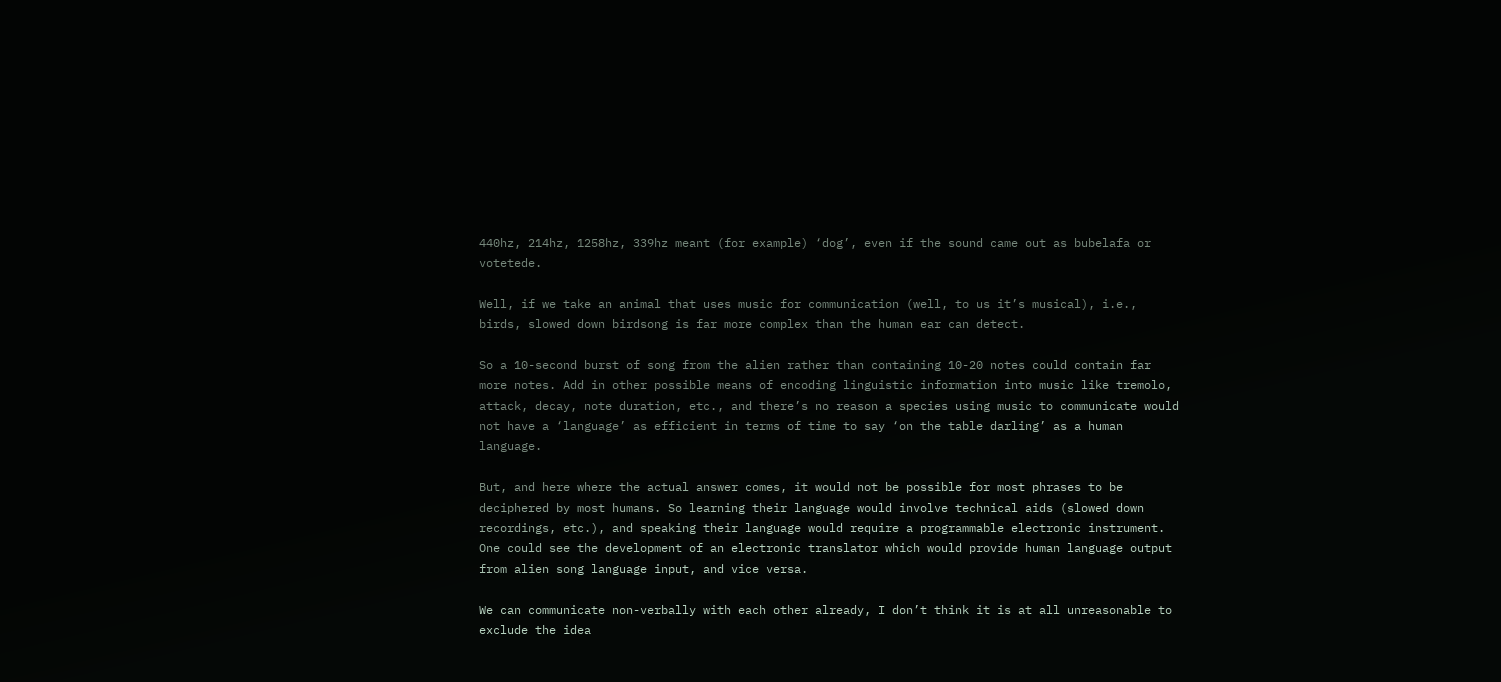440hz, 214hz, 1258hz, 339hz meant (for example) ‘dog’, even if the sound came out as bubelafa or votetede.

Well, if we take an animal that uses music for communication (well, to us it’s musical), i.e., birds, slowed down birdsong is far more complex than the human ear can detect.

So a 10-second burst of song from the alien rather than containing 10-20 notes could contain far more notes. Add in other possible means of encoding linguistic information into music like tremolo, attack, decay, note duration, etc., and there’s no reason a species using music to communicate would not have a ‘language’ as efficient in terms of time to say ‘on the table darling’ as a human language.

But, and here where the actual answer comes, it would not be possible for most phrases to be deciphered by most humans. So learning their language would involve technical aids (slowed down recordings, etc.), and speaking their language would require a programmable electronic instrument. One could see the development of an electronic translator which would provide human language output from alien song language input, and vice versa.

We can communicate non-verbally with each other already, I don’t think it is at all unreasonable to exclude the idea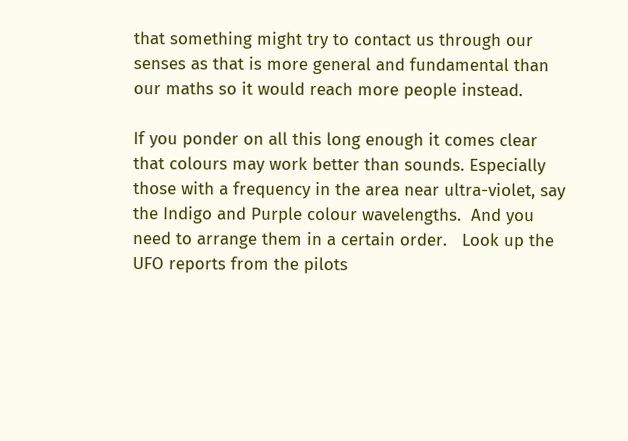that something might try to contact us through our senses as that is more general and fundamental than our maths so it would reach more people instead.

If you ponder on all this long enough it comes clear that colours may work better than sounds. Especially those with a frequency in the area near ultra-violet, say the Indigo and Purple colour wavelengths.  And you need to arrange them in a certain order.   Look up the UFO reports from the pilots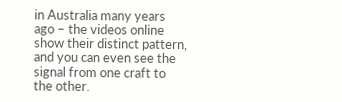in Australia many years ago – the videos online show their distinct pattern, and you can even see the signal from one craft to the other.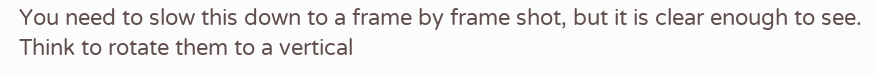You need to slow this down to a frame by frame shot, but it is clear enough to see. Think to rotate them to a vertical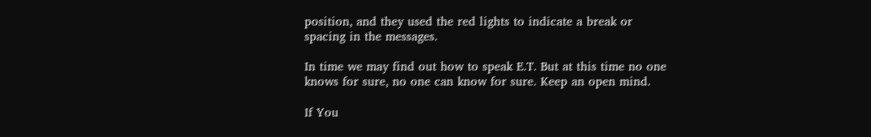position, and they used the red lights to indicate a break or spacing in the messages.

In time we may find out how to speak E.T. But at this time no one knows for sure, no one can know for sure. Keep an open mind.

If You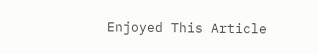Enjoyed This Article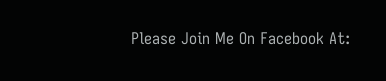Please Join Me On Facebook At: